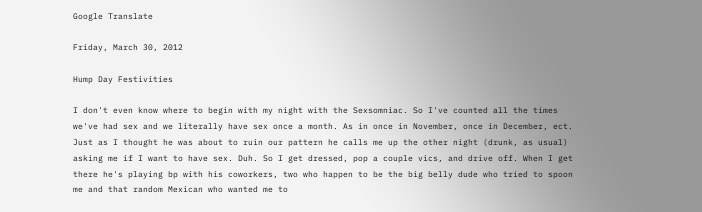Google Translate

Friday, March 30, 2012

Hump Day Festivities

I don't even know where to begin with my night with the Sexsomniac. So I've counted all the times we've had sex and we literally have sex once a month. As in once in November, once in December, ect. Just as I thought he was about to ruin our pattern he calls me up the other night (drunk, as usual) asking me if I want to have sex. Duh. So I get dressed, pop a couple vics, and drive off. When I get there he's playing bp with his coworkers, two who happen to be the big belly dude who tried to spoon me and that random Mexican who wanted me to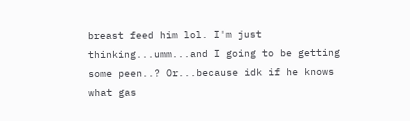breast feed him lol. I'm just thinking...umm...and I going to be getting some peen..? Or...because idk if he knows what gas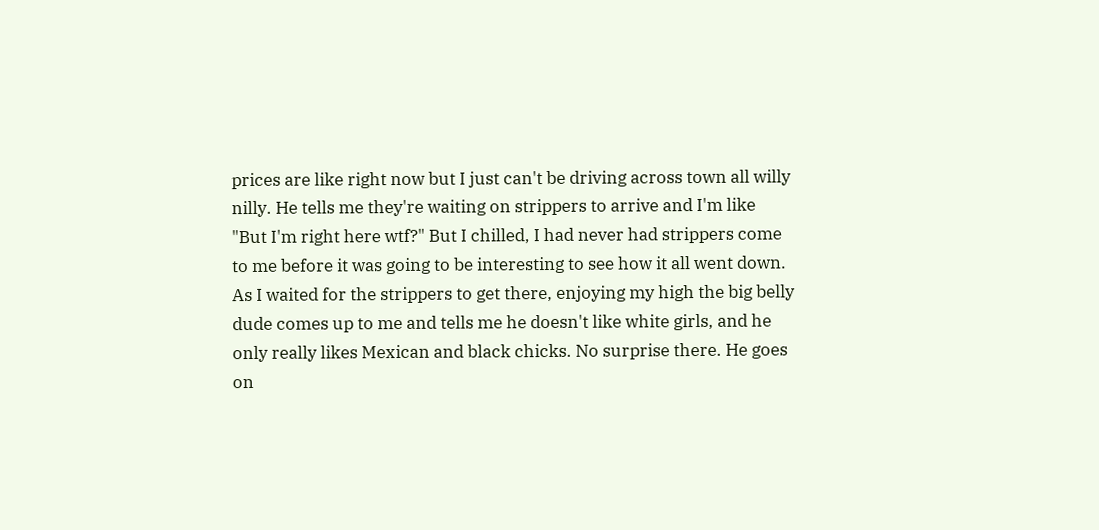prices are like right now but I just can't be driving across town all willy nilly. He tells me they're waiting on strippers to arrive and I'm like "But I'm right here wtf?" But I chilled, I had never had strippers come to me before it was going to be interesting to see how it all went down.
As I waited for the strippers to get there, enjoying my high the big belly dude comes up to me and tells me he doesn't like white girls, and he only really likes Mexican and black chicks. No surprise there. He goes on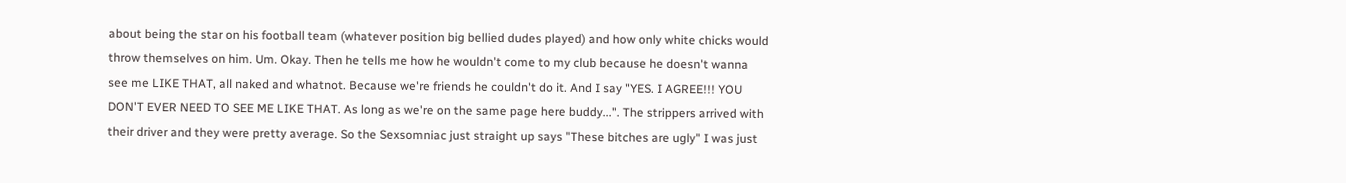about being the star on his football team (whatever position big bellied dudes played) and how only white chicks would throw themselves on him. Um. Okay. Then he tells me how he wouldn't come to my club because he doesn't wanna see me LIKE THAT, all naked and whatnot. Because we're friends he couldn't do it. And I say "YES. I AGREE!!! YOU DON'T EVER NEED TO SEE ME LIKE THAT. As long as we're on the same page here buddy...". The strippers arrived with their driver and they were pretty average. So the Sexsomniac just straight up says "These bitches are ugly" I was just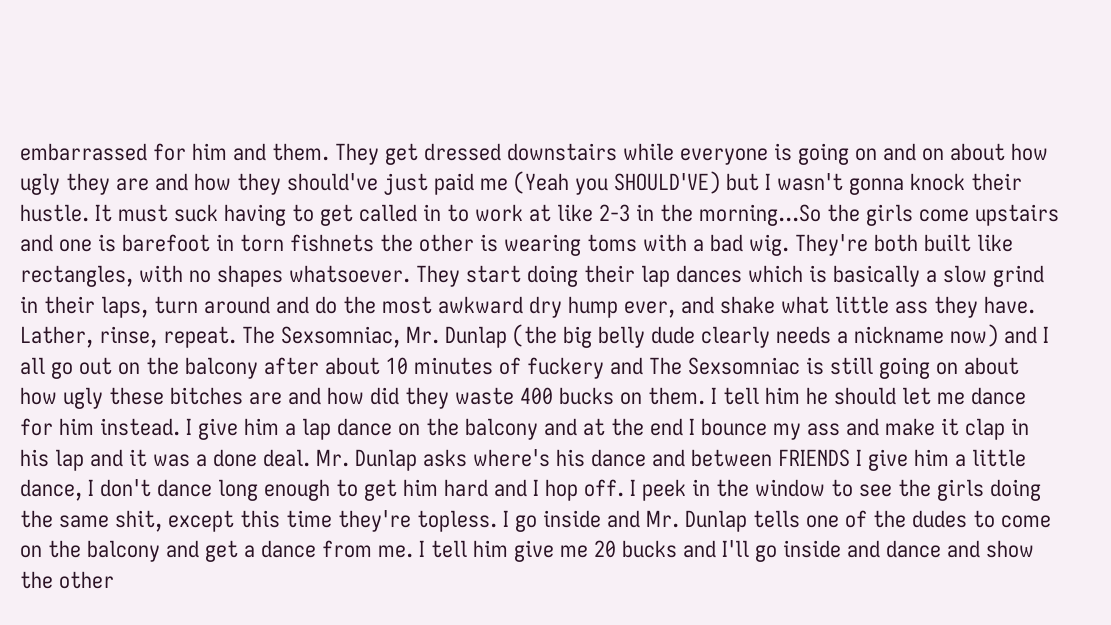embarrassed for him and them. They get dressed downstairs while everyone is going on and on about how ugly they are and how they should've just paid me (Yeah you SHOULD'VE) but I wasn't gonna knock their hustle. It must suck having to get called in to work at like 2-3 in the morning...So the girls come upstairs and one is barefoot in torn fishnets the other is wearing toms with a bad wig. They're both built like rectangles, with no shapes whatsoever. They start doing their lap dances which is basically a slow grind in their laps, turn around and do the most awkward dry hump ever, and shake what little ass they have. Lather, rinse, repeat. The Sexsomniac, Mr. Dunlap (the big belly dude clearly needs a nickname now) and I all go out on the balcony after about 10 minutes of fuckery and The Sexsomniac is still going on about how ugly these bitches are and how did they waste 400 bucks on them. I tell him he should let me dance for him instead. I give him a lap dance on the balcony and at the end I bounce my ass and make it clap in his lap and it was a done deal. Mr. Dunlap asks where's his dance and between FRIENDS I give him a little dance, I don't dance long enough to get him hard and I hop off. I peek in the window to see the girls doing the same shit, except this time they're topless. I go inside and Mr. Dunlap tells one of the dudes to come on the balcony and get a dance from me. I tell him give me 20 bucks and I'll go inside and dance and show the other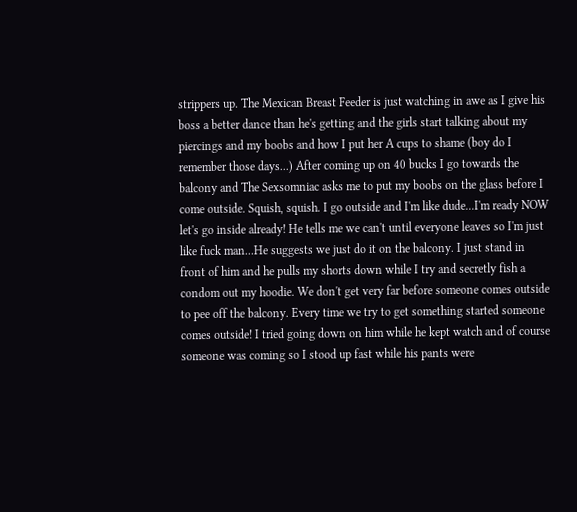strippers up. The Mexican Breast Feeder is just watching in awe as I give his boss a better dance than he's getting and the girls start talking about my piercings and my boobs and how I put her A cups to shame (boy do I remember those days...) After coming up on 40 bucks I go towards the balcony and The Sexsomniac asks me to put my boobs on the glass before I come outside. Squish, squish. I go outside and I'm like dude...I'm ready NOW let's go inside already! He tells me we can't until everyone leaves so I'm just like fuck man...He suggests we just do it on the balcony. I just stand in front of him and he pulls my shorts down while I try and secretly fish a condom out my hoodie. We don't get very far before someone comes outside to pee off the balcony. Every time we try to get something started someone comes outside! I tried going down on him while he kept watch and of course someone was coming so I stood up fast while his pants were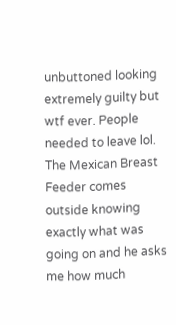unbuttoned looking extremely guilty but wtf ever. People needed to leave lol. The Mexican Breast Feeder comes outside knowing exactly what was going on and he asks me how much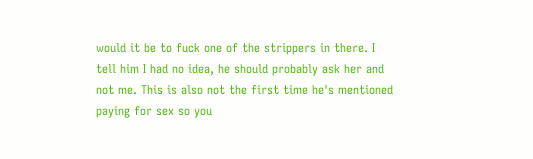would it be to fuck one of the strippers in there. I tell him I had no idea, he should probably ask her and not me. This is also not the first time he's mentioned paying for sex so you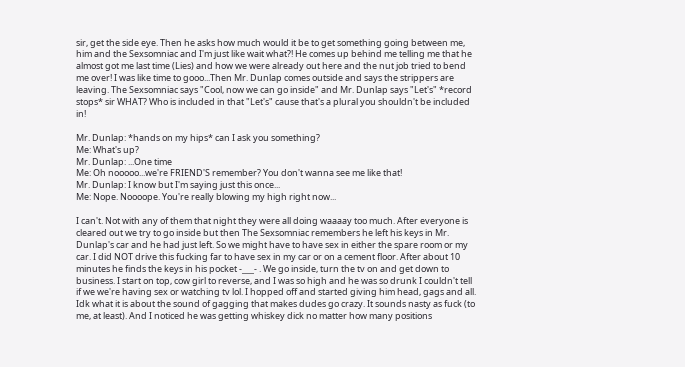sir, get the side eye. Then he asks how much would it be to get something going between me, him and the Sexsomniac and I'm just like wait what?! He comes up behind me telling me that he almost got me last time (Lies) and how we were already out here and the nut job tried to bend me over! I was like time to gooo...Then Mr. Dunlap comes outside and says the strippers are leaving. The Sexsomniac says "Cool, now we can go inside" and Mr. Dunlap says "Let's" *record stops* sir WHAT? Who is included in that "Let's" cause that's a plural you shouldn't be included in!

Mr. Dunlap: *hands on my hips* can I ask you something?
Me: What's up?
Mr. Dunlap: ...One time
Me: Oh nooooo...we're FRIEND'S remember? You don't wanna see me like that!
Mr. Dunlap: I know but I'm saying just this once...
Me: Nope. Noooope. You're really blowing my high right now...

I can't. Not with any of them that night they were all doing waaaay too much. After everyone is cleared out we try to go inside but then The Sexsomniac remembers he left his keys in Mr. Dunlap's car and he had just left. So we might have to have sex in either the spare room or my car. I did NOT drive this fucking far to have sex in my car or on a cement floor. After about 10 minutes he finds the keys in his pocket -___- . We go inside, turn the tv on and get down to business. I start on top, cow girl to reverse, and I was so high and he was so drunk I couldn't tell if we we're having sex or watching tv lol. I hopped off and started giving him head, gags and all. Idk what it is about the sound of gagging that makes dudes go crazy. It sounds nasty as fuck (to me, at least). And I noticed he was getting whiskey dick no matter how many positions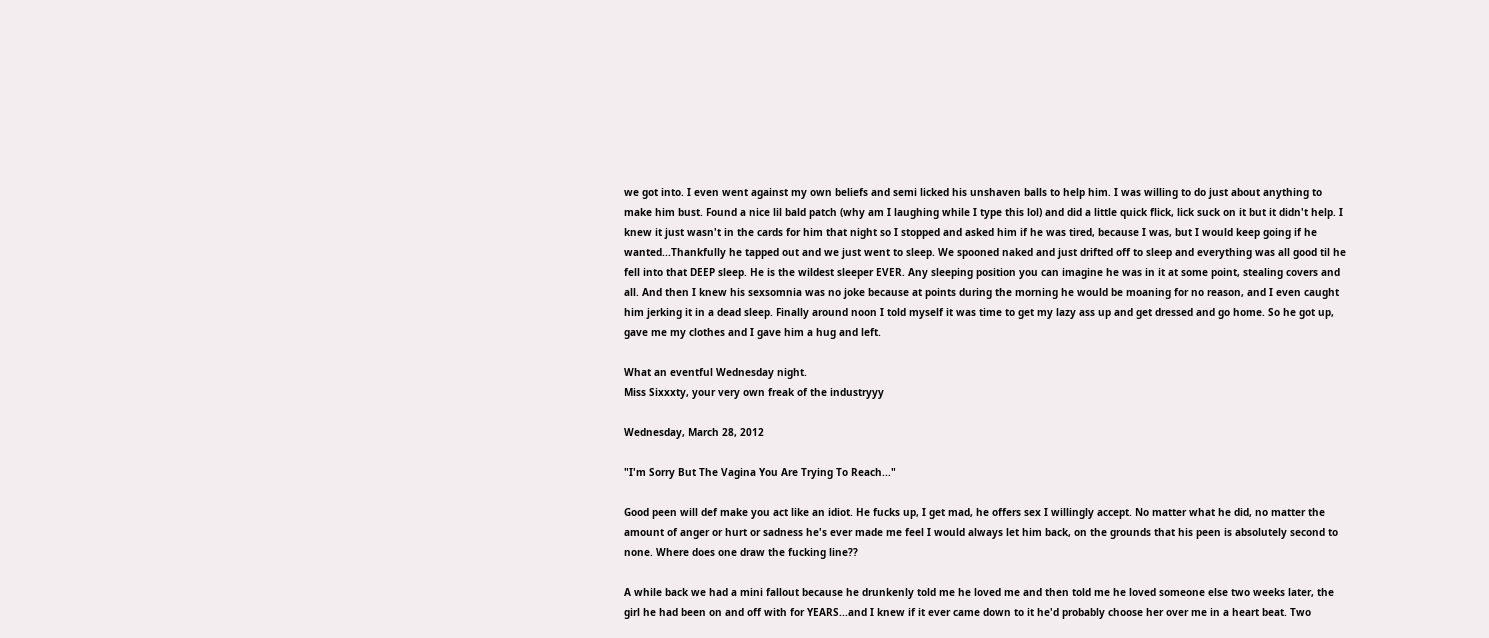we got into. I even went against my own beliefs and semi licked his unshaven balls to help him. I was willing to do just about anything to make him bust. Found a nice lil bald patch (why am I laughing while I type this lol) and did a little quick flick, lick suck on it but it didn't help. I knew it just wasn't in the cards for him that night so I stopped and asked him if he was tired, because I was, but I would keep going if he wanted...Thankfully he tapped out and we just went to sleep. We spooned naked and just drifted off to sleep and everything was all good til he fell into that DEEP sleep. He is the wildest sleeper EVER. Any sleeping position you can imagine he was in it at some point, stealing covers and all. And then I knew his sexsomnia was no joke because at points during the morning he would be moaning for no reason, and I even caught him jerking it in a dead sleep. Finally around noon I told myself it was time to get my lazy ass up and get dressed and go home. So he got up, gave me my clothes and I gave him a hug and left.

What an eventful Wednesday night.
Miss Sixxxty, your very own freak of the industryyy

Wednesday, March 28, 2012

"I'm Sorry But The Vagina You Are Trying To Reach..."

Good peen will def make you act like an idiot. He fucks up, I get mad, he offers sex I willingly accept. No matter what he did, no matter the amount of anger or hurt or sadness he's ever made me feel I would always let him back, on the grounds that his peen is absolutely second to none. Where does one draw the fucking line??

A while back we had a mini fallout because he drunkenly told me he loved me and then told me he loved someone else two weeks later, the girl he had been on and off with for YEARS...and I knew if it ever came down to it he'd probably choose her over me in a heart beat. Two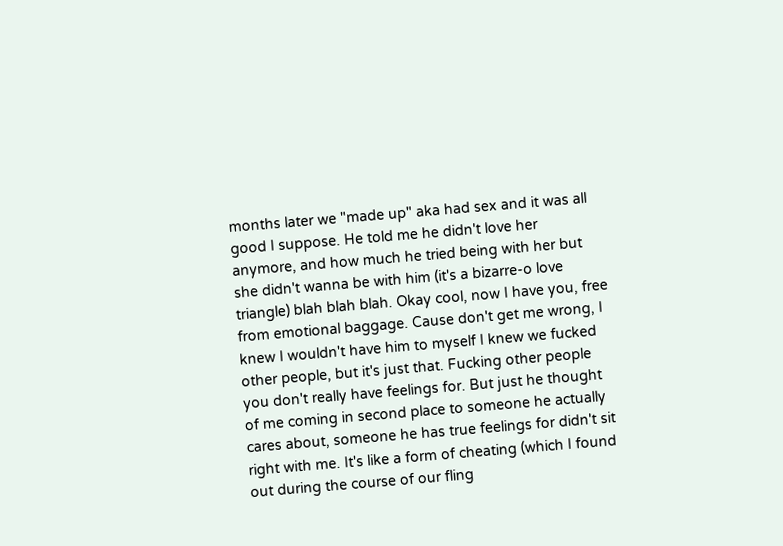months later we "made up" aka had sex and it was all good I suppose. He told me he didn't love her anymore, and how much he tried being with her but she didn't wanna be with him (it's a bizarre-o love triangle) blah blah blah. Okay cool, now I have you, free from emotional baggage. Cause don't get me wrong, I knew I wouldn't have him to myself I knew we fucked other people, but it's just that. Fucking other people you don't really have feelings for. But just he thought of me coming in second place to someone he actually cares about, someone he has true feelings for didn't sit right with me. It's like a form of cheating (which I found out during the course of our fling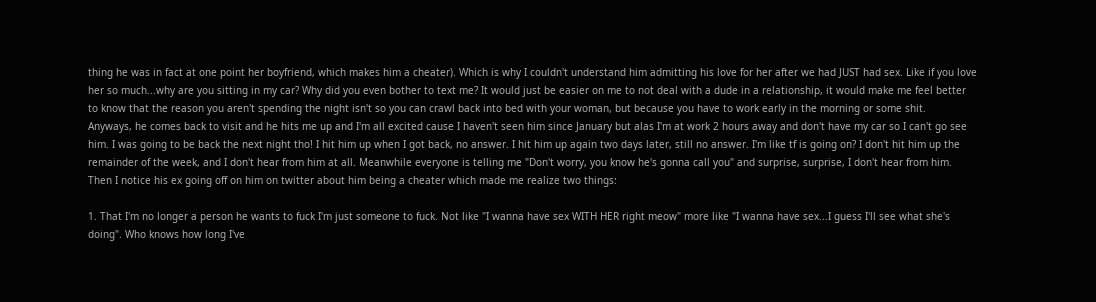thing he was in fact at one point her boyfriend, which makes him a cheater). Which is why I couldn't understand him admitting his love for her after we had JUST had sex. Like if you love her so much...why are you sitting in my car? Why did you even bother to text me? It would just be easier on me to not deal with a dude in a relationship, it would make me feel better to know that the reason you aren't spending the night isn't so you can crawl back into bed with your woman, but because you have to work early in the morning or some shit.
Anyways, he comes back to visit and he hits me up and I'm all excited cause I haven't seen him since January but alas I'm at work 2 hours away and don't have my car so I can't go see him. I was going to be back the next night tho! I hit him up when I got back, no answer. I hit him up again two days later, still no answer. I'm like tf is going on? I don't hit him up the remainder of the week, and I don't hear from him at all. Meanwhile everyone is telling me "Don't worry, you know he's gonna call you" and surprise, surprise, I don't hear from him. Then I notice his ex going off on him on twitter about him being a cheater which made me realize two things:

1. That I'm no longer a person he wants to fuck I'm just someone to fuck. Not like "I wanna have sex WITH HER right meow" more like "I wanna have sex...I guess I'll see what she's doing". Who knows how long I've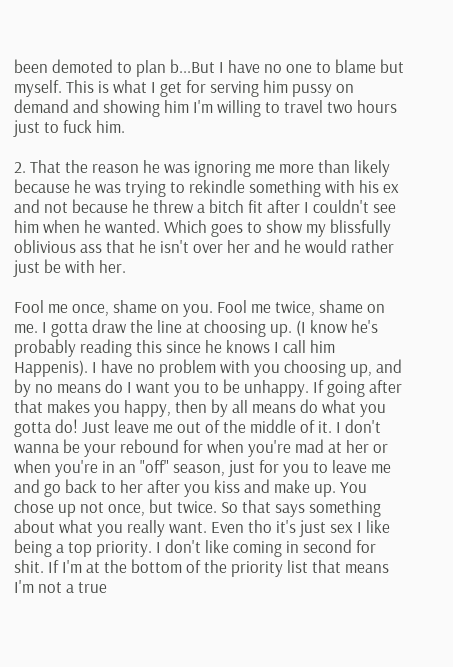been demoted to plan b...But I have no one to blame but myself. This is what I get for serving him pussy on demand and showing him I'm willing to travel two hours just to fuck him.

2. That the reason he was ignoring me more than likely because he was trying to rekindle something with his ex and not because he threw a bitch fit after I couldn't see him when he wanted. Which goes to show my blissfully oblivious ass that he isn't over her and he would rather just be with her.

Fool me once, shame on you. Fool me twice, shame on me. I gotta draw the line at choosing up. (I know he's probably reading this since he knows I call him Happenis). I have no problem with you choosing up, and by no means do I want you to be unhappy. If going after that makes you happy, then by all means do what you gotta do! Just leave me out of the middle of it. I don't wanna be your rebound for when you're mad at her or when you're in an "off" season, just for you to leave me and go back to her after you kiss and make up. You chose up not once, but twice. So that says something about what you really want. Even tho it's just sex I like being a top priority. I don't like coming in second for shit. If I'm at the bottom of the priority list that means I'm not a true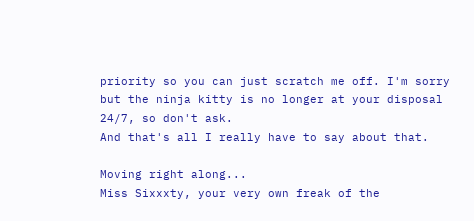priority so you can just scratch me off. I'm sorry but the ninja kitty is no longer at your disposal 24/7, so don't ask.
And that's all I really have to say about that.

Moving right along...
Miss Sixxxty, your very own freak of the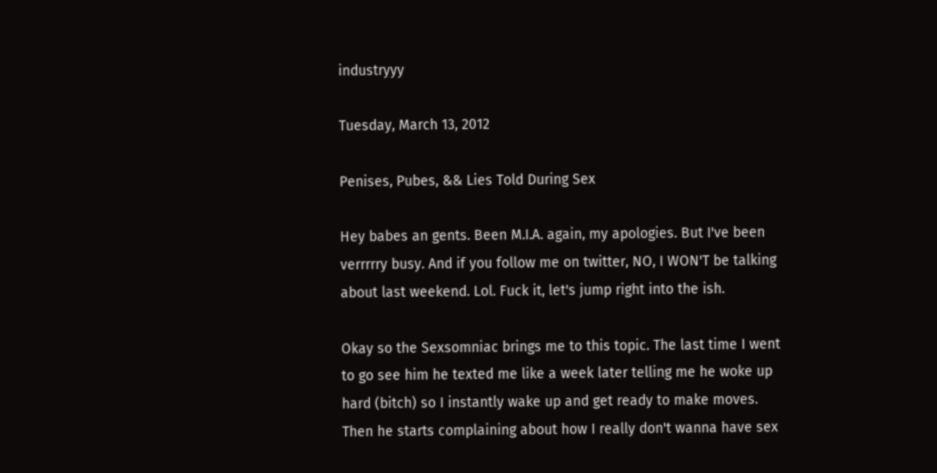industryyy

Tuesday, March 13, 2012

Penises, Pubes, && Lies Told During Sex

Hey babes an gents. Been M.I.A. again, my apologies. But I've been verrrrry busy. And if you follow me on twitter, NO, I WON'T be talking about last weekend. Lol. Fuck it, let's jump right into the ish.

Okay so the Sexsomniac brings me to this topic. The last time I went to go see him he texted me like a week later telling me he woke up hard (bitch) so I instantly wake up and get ready to make moves. Then he starts complaining about how I really don't wanna have sex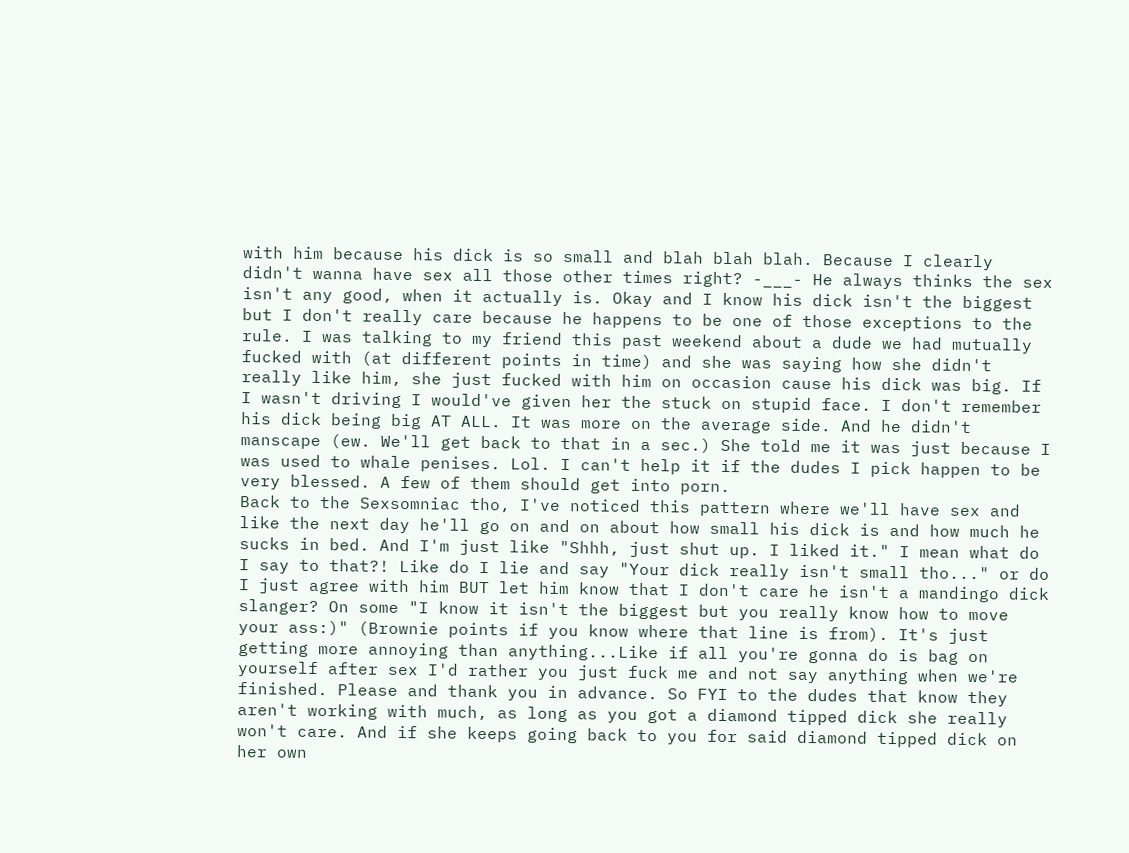with him because his dick is so small and blah blah blah. Because I clearly didn't wanna have sex all those other times right? -___- He always thinks the sex isn't any good, when it actually is. Okay and I know his dick isn't the biggest but I don't really care because he happens to be one of those exceptions to the rule. I was talking to my friend this past weekend about a dude we had mutually fucked with (at different points in time) and she was saying how she didn't really like him, she just fucked with him on occasion cause his dick was big. If I wasn't driving I would've given her the stuck on stupid face. I don't remember his dick being big AT ALL. It was more on the average side. And he didn't manscape (ew. We'll get back to that in a sec.) She told me it was just because I was used to whale penises. Lol. I can't help it if the dudes I pick happen to be very blessed. A few of them should get into porn.
Back to the Sexsomniac tho, I've noticed this pattern where we'll have sex and like the next day he'll go on and on about how small his dick is and how much he sucks in bed. And I'm just like "Shhh, just shut up. I liked it." I mean what do I say to that?! Like do I lie and say "Your dick really isn't small tho..." or do I just agree with him BUT let him know that I don't care he isn't a mandingo dick slanger? On some "I know it isn't the biggest but you really know how to move your ass:)" (Brownie points if you know where that line is from). It's just getting more annoying than anything...Like if all you're gonna do is bag on yourself after sex I'd rather you just fuck me and not say anything when we're finished. Please and thank you in advance. So FYI to the dudes that know they aren't working with much, as long as you got a diamond tipped dick she really won't care. And if she keeps going back to you for said diamond tipped dick on her own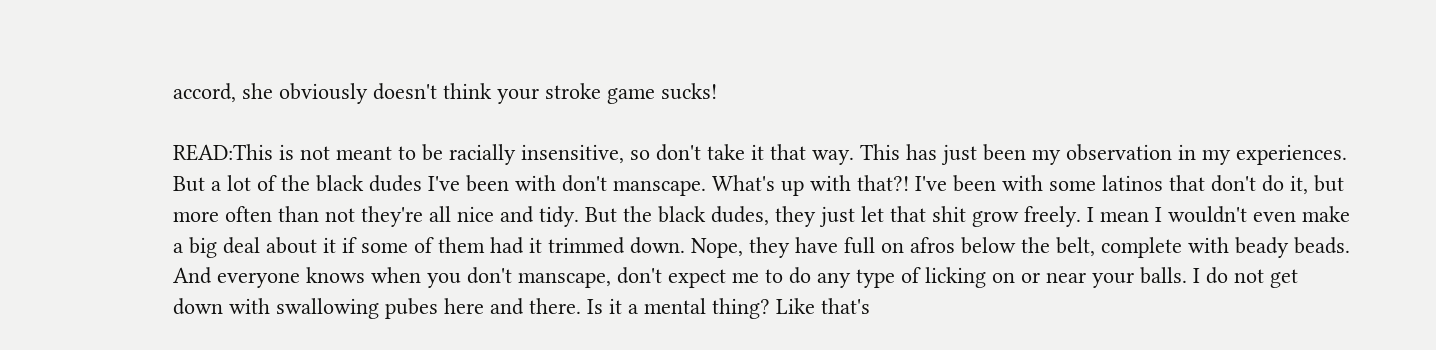accord, she obviously doesn't think your stroke game sucks!

READ:This is not meant to be racially insensitive, so don't take it that way. This has just been my observation in my experiences. But a lot of the black dudes I've been with don't manscape. What's up with that?! I've been with some latinos that don't do it, but more often than not they're all nice and tidy. But the black dudes, they just let that shit grow freely. I mean I wouldn't even make a big deal about it if some of them had it trimmed down. Nope, they have full on afros below the belt, complete with beady beads. And everyone knows when you don't manscape, don't expect me to do any type of licking on or near your balls. I do not get down with swallowing pubes here and there. Is it a mental thing? Like that's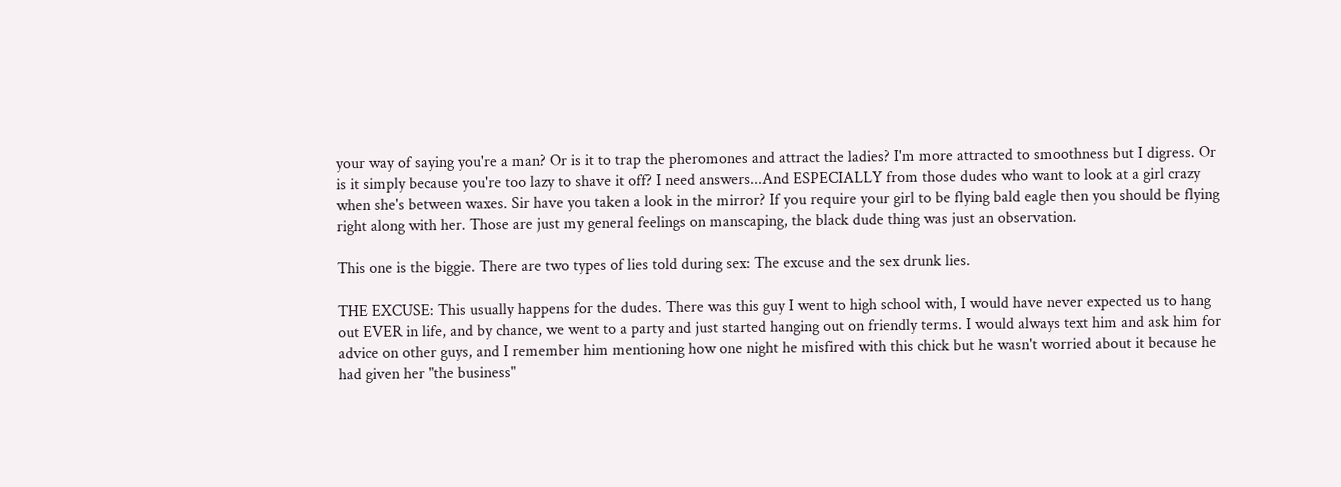your way of saying you're a man? Or is it to trap the pheromones and attract the ladies? I'm more attracted to smoothness but I digress. Or is it simply because you're too lazy to shave it off? I need answers...And ESPECIALLY from those dudes who want to look at a girl crazy when she's between waxes. Sir have you taken a look in the mirror? If you require your girl to be flying bald eagle then you should be flying right along with her. Those are just my general feelings on manscaping, the black dude thing was just an observation.

This one is the biggie. There are two types of lies told during sex: The excuse and the sex drunk lies.

THE EXCUSE: This usually happens for the dudes. There was this guy I went to high school with, I would have never expected us to hang out EVER in life, and by chance, we went to a party and just started hanging out on friendly terms. I would always text him and ask him for advice on other guys, and I remember him mentioning how one night he misfired with this chick but he wasn't worried about it because he had given her "the business"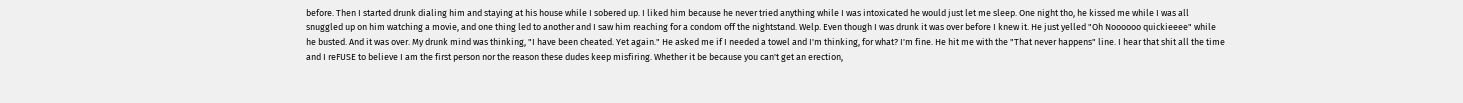before. Then I started drunk dialing him and staying at his house while I sobered up. I liked him because he never tried anything while I was intoxicated he would just let me sleep. One night tho, he kissed me while I was all snuggled up on him watching a movie, and one thing led to another and I saw him reaching for a condom off the nightstand. Welp. Even though I was drunk it was over before I knew it. He just yelled "Oh Noooooo quickieeee" while he busted. And it was over. My drunk mind was thinking, "I have been cheated. Yet again." He asked me if I needed a towel and I'm thinking, for what? I'm fine. He hit me with the "That never happens" line. I hear that shit all the time and I reFUSE to believe I am the first person nor the reason these dudes keep misfiring. Whether it be because you can't get an erection,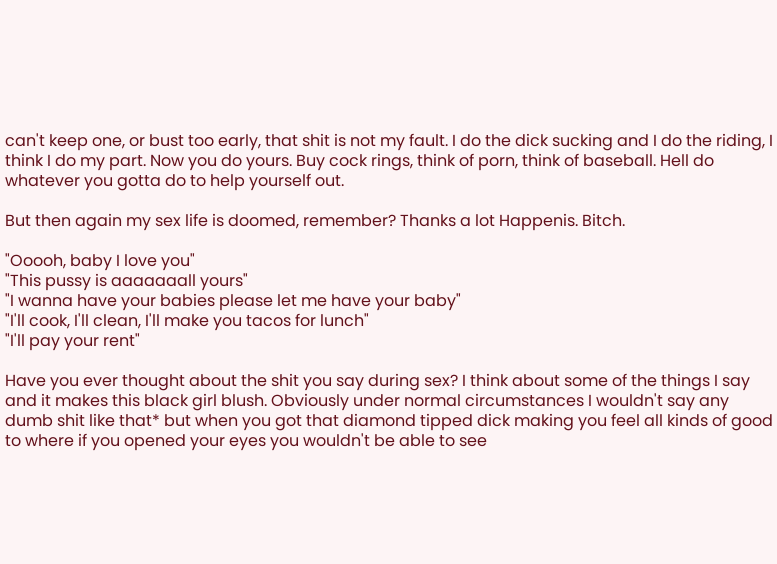can't keep one, or bust too early, that shit is not my fault. I do the dick sucking and I do the riding, I think I do my part. Now you do yours. Buy cock rings, think of porn, think of baseball. Hell do whatever you gotta do to help yourself out.

But then again my sex life is doomed, remember? Thanks a lot Happenis. Bitch.

"Ooooh, baby I love you"
"This pussy is aaaaaaall yours"
"I wanna have your babies please let me have your baby"
"I'll cook, I'll clean, I'll make you tacos for lunch"
"I'll pay your rent"

Have you ever thought about the shit you say during sex? I think about some of the things I say and it makes this black girl blush. Obviously under normal circumstances I wouldn't say any dumb shit like that* but when you got that diamond tipped dick making you feel all kinds of good to where if you opened your eyes you wouldn't be able to see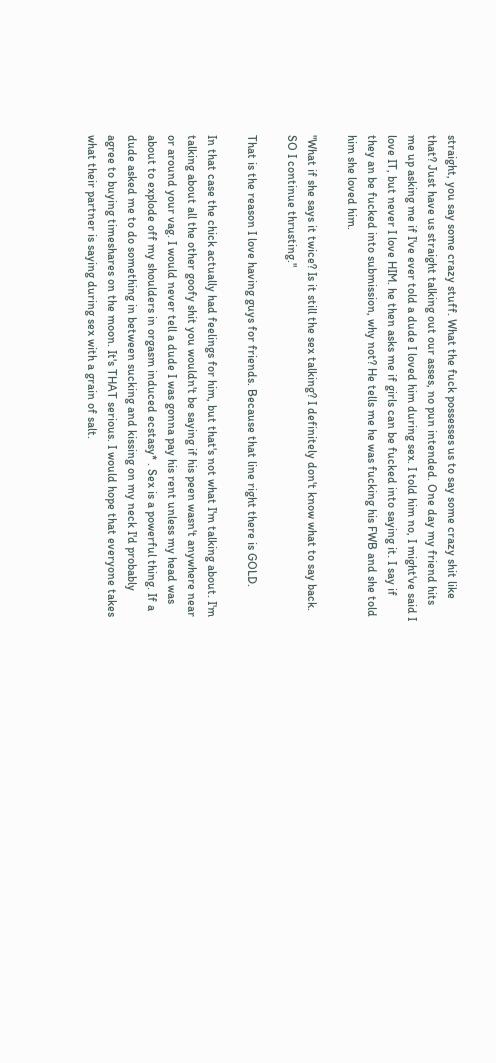straight, you say some crazy stuff. What the fuck possesses us to say some crazy shit like that? Just have us straight talking out our asses, no pun intended. One day my friend hits me up asking me if I've ever told a dude I loved him during sex. I told him no, I might've said I love IT, but never I love HIM. he then asks me if girls can be fucked into saying it. I say if they an be fucked into submission, why not? He tells me he was fucking his FWB and she told him she loved him.

"What if she says it twice? Is it still the sex talking? I definitely don't know what to say back. SO I continue thrusting."

That is the reason I love having guys for friends. Because that line right there is GOLD.

In that case the chick actually had feelings for him, but that's not what I'm talking about. I'm talking about all the other goofy shit you wouldn't be saying if his peen wasn't anywhere near or around your vag. I would never tell a dude I was gonna pay his rent unless my head was about to explode off my shoulders in orgasm induced ecstasy* . Sex is a powerful thing. If a dude asked me to do something in between sucking and kissing on my neck I'd probably agree to buying timeshares on the moon. It's THAT serious. I would hope that everyone takes what their partner is saying during sex with a grain of salt.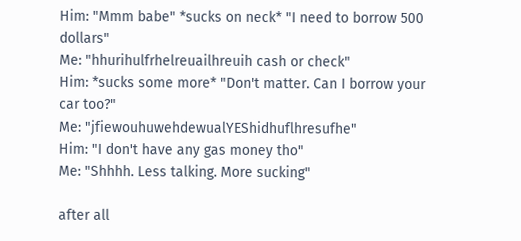Him: "Mmm babe" *sucks on neck* "I need to borrow 500 dollars"
Me: "hhurihulfrhelreuailhreuih cash or check"
Him: *sucks some more* "Don't matter. Can I borrow your car too?"
Me: "jfiewouhuwehdewualYEShidhuflhresufhe"
Him: "I don't have any gas money tho"
Me: "Shhhh. Less talking. More sucking"

after all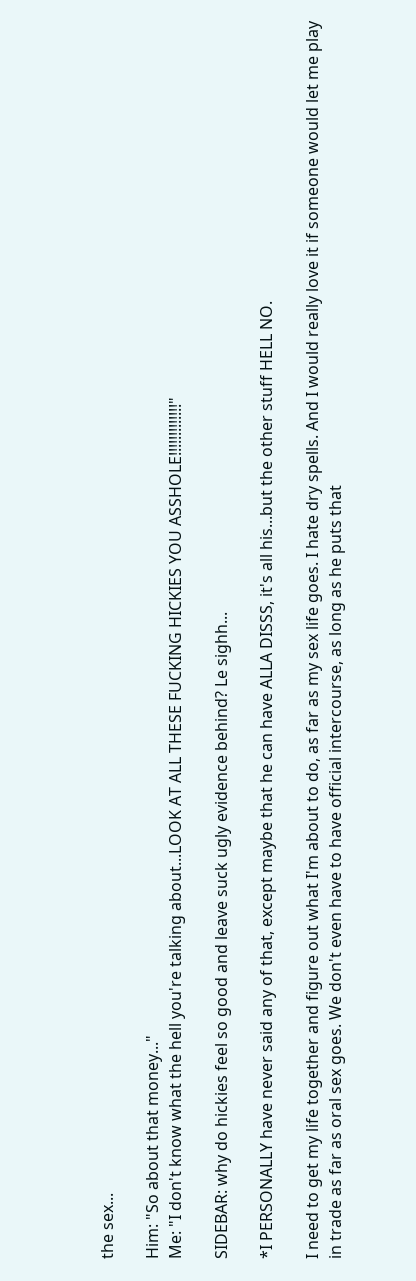the sex...

Him: "So about that money..."
Me: "I don't know what the hell you're talking about...LOOK AT ALL THESE FUCKING HICKIES YOU ASSHOLE!!!!!!!!!!!!!"

SIDEBAR: why do hickies feel so good and leave suck ugly evidence behind? Le sighh...

*I PERSONALLY have never said any of that, except maybe that he can have ALLA DISSS, it's all his...but the other stuff HELL NO.

I need to get my life together and figure out what I'm about to do, as far as my sex life goes. I hate dry spells. And I would really love it if someone would let me play in trade as far as oral sex goes. We don't even have to have official intercourse, as long as he puts that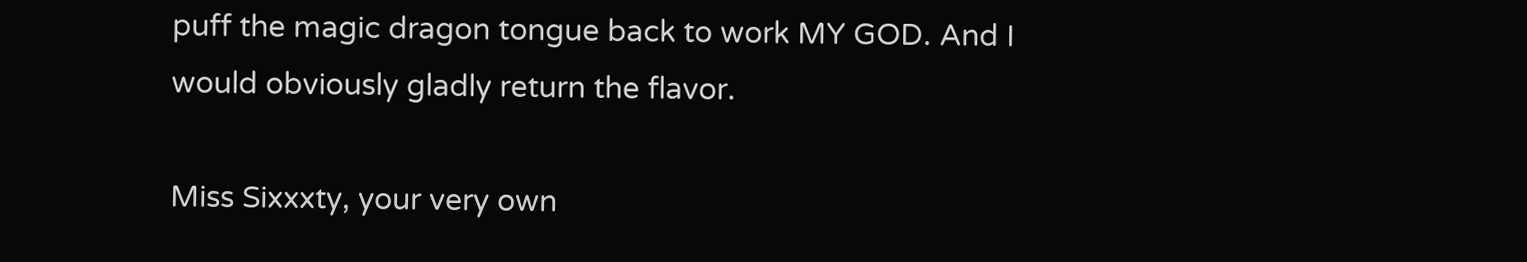puff the magic dragon tongue back to work MY GOD. And I would obviously gladly return the flavor.

Miss Sixxxty, your very own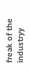freak of the industryy